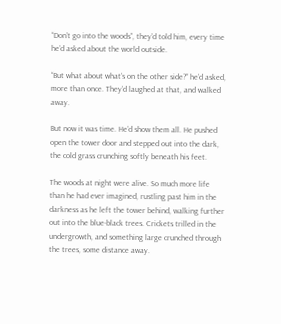“Don’t go into the woods”, they’d told him, every time he’d asked about the world outside.

“But what about what’s on the other side?” he’d asked, more than once. They’d laughed at that, and walked away.

But now it was time. He’d show them all. He pushed open the tower door and stepped out into the dark, the cold grass crunching softly beneath his feet.

The woods at night were alive. So much more life than he had ever imagined, rustling past him in the darkness as he left the tower behind, walking further out into the blue-black trees. Crickets trilled in the undergrowth, and something large crunched through the trees, some distance away.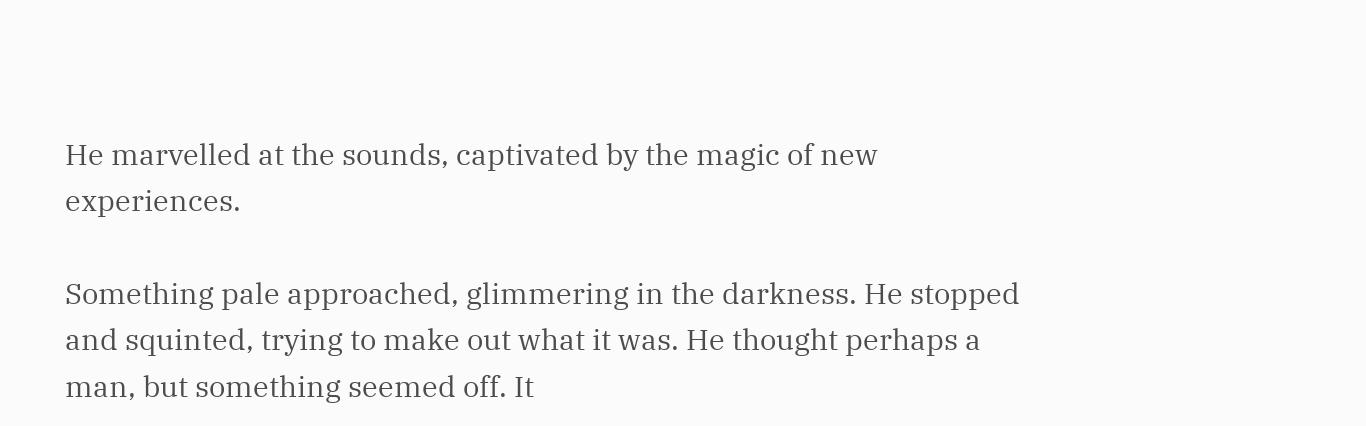He marvelled at the sounds, captivated by the magic of new experiences.

Something pale approached, glimmering in the darkness. He stopped and squinted, trying to make out what it was. He thought perhaps a man, but something seemed off. It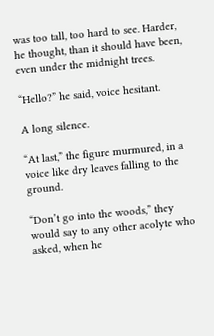was too tall, too hard to see. Harder, he thought, than it should have been, even under the midnight trees.

“Hello?” he said, voice hesitant.

A long silence.

“At last,” the figure murmured, in a voice like dry leaves falling to the ground.

“Don’t go into the woods,” they would say to any other acolyte who asked, when he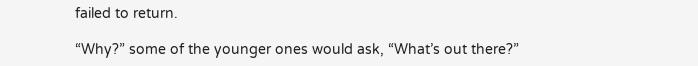failed to return.

“Why?” some of the younger ones would ask, “What’s out there?”